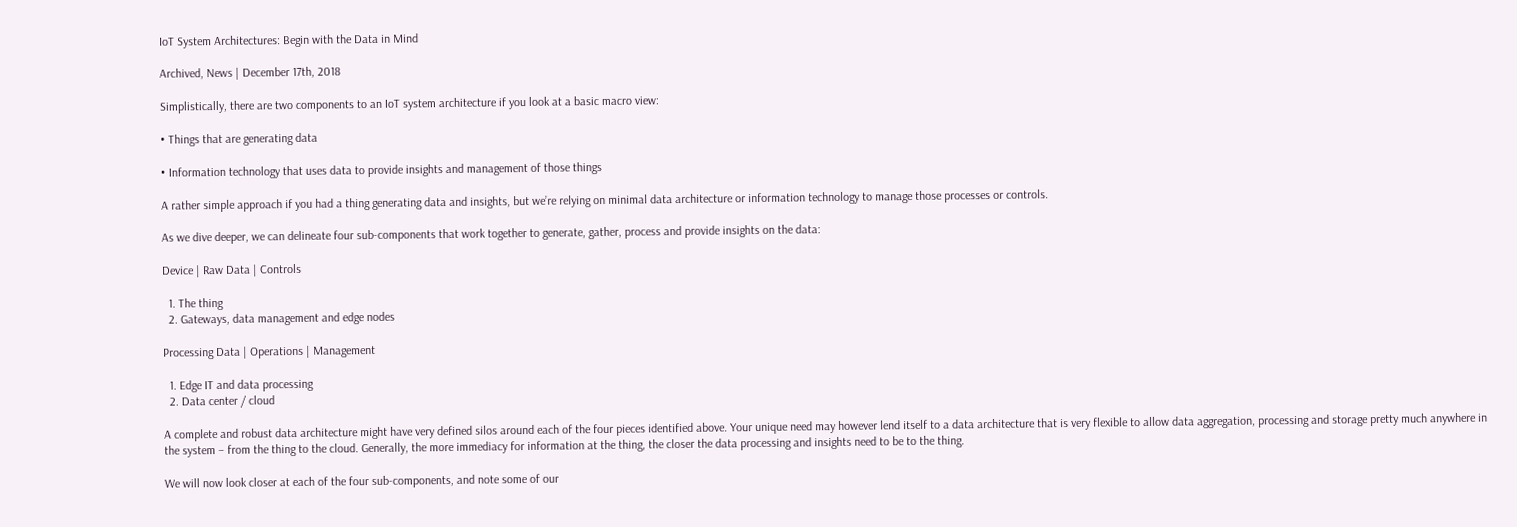IoT System Architectures: Begin with the Data in Mind

Archived, News | December 17th, 2018

Simplistically, there are two components to an IoT system architecture if you look at a basic macro view:

• Things that are generating data

• Information technology that uses data to provide insights and management of those things

A rather simple approach if you had a thing generating data and insights, but we’re relying on minimal data architecture or information technology to manage those processes or controls.

As we dive deeper, we can delineate four sub-components that work together to generate, gather, process and provide insights on the data:

Device | Raw Data | Controls

  1. The thing
  2. Gateways, data management and edge nodes

Processing Data | Operations | Management

  1. Edge IT and data processing
  2. Data center / cloud

A complete and robust data architecture might have very defined silos around each of the four pieces identified above. Your unique need may however lend itself to a data architecture that is very flexible to allow data aggregation, processing and storage pretty much anywhere in the system – from the thing to the cloud. Generally, the more immediacy for information at the thing, the closer the data processing and insights need to be to the thing.

We will now look closer at each of the four sub-components, and note some of our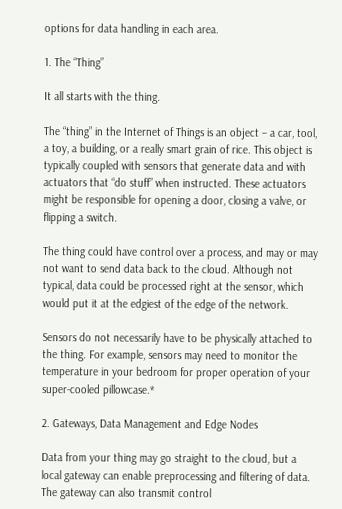options for data handling in each area.

1. The “Thing”

It all starts with the thing.

The “thing” in the Internet of Things is an object – a car, tool, a toy, a building, or a really smart grain of rice. This object is typically coupled with sensors that generate data and with actuators that “do stuff” when instructed. These actuators might be responsible for opening a door, closing a valve, or flipping a switch.

The thing could have control over a process, and may or may not want to send data back to the cloud. Although not typical, data could be processed right at the sensor, which would put it at the edgiest of the edge of the network.

Sensors do not necessarily have to be physically attached to the thing. For example, sensors may need to monitor the temperature in your bedroom for proper operation of your super-cooled pillowcase.*

2. Gateways, Data Management and Edge Nodes

Data from your thing may go straight to the cloud, but a local gateway can enable preprocessing and filtering of data. The gateway can also transmit control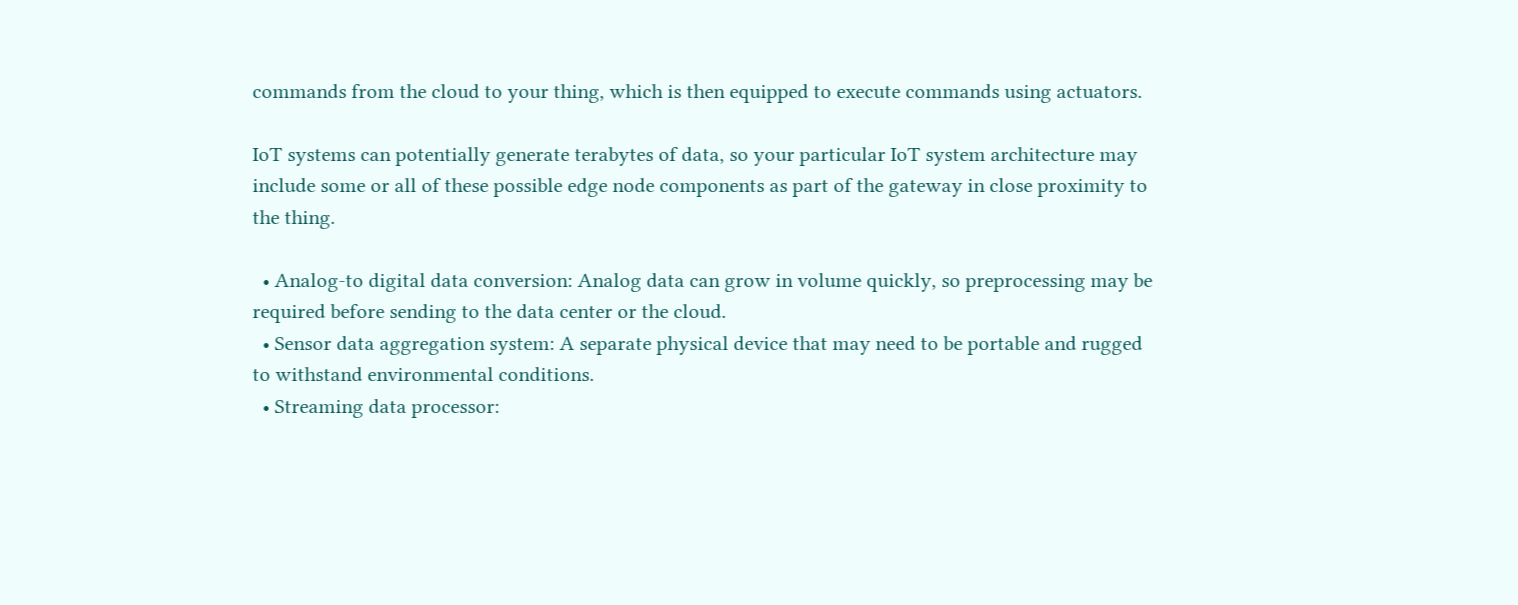commands from the cloud to your thing, which is then equipped to execute commands using actuators.

IoT systems can potentially generate terabytes of data, so your particular IoT system architecture may include some or all of these possible edge node components as part of the gateway in close proximity to the thing.

  • Analog-to digital data conversion: Analog data can grow in volume quickly, so preprocessing may be required before sending to the data center or the cloud.
  • Sensor data aggregation system: A separate physical device that may need to be portable and rugged to withstand environmental conditions.
  • Streaming data processor: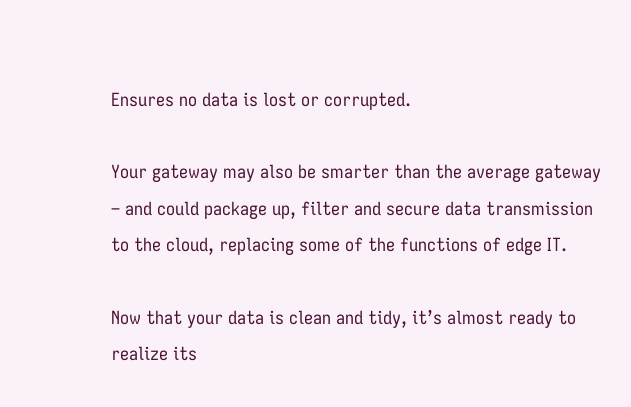Ensures no data is lost or corrupted.

Your gateway may also be smarter than the average gateway – and could package up, filter and secure data transmission to the cloud, replacing some of the functions of edge IT.

Now that your data is clean and tidy, it’s almost ready to realize its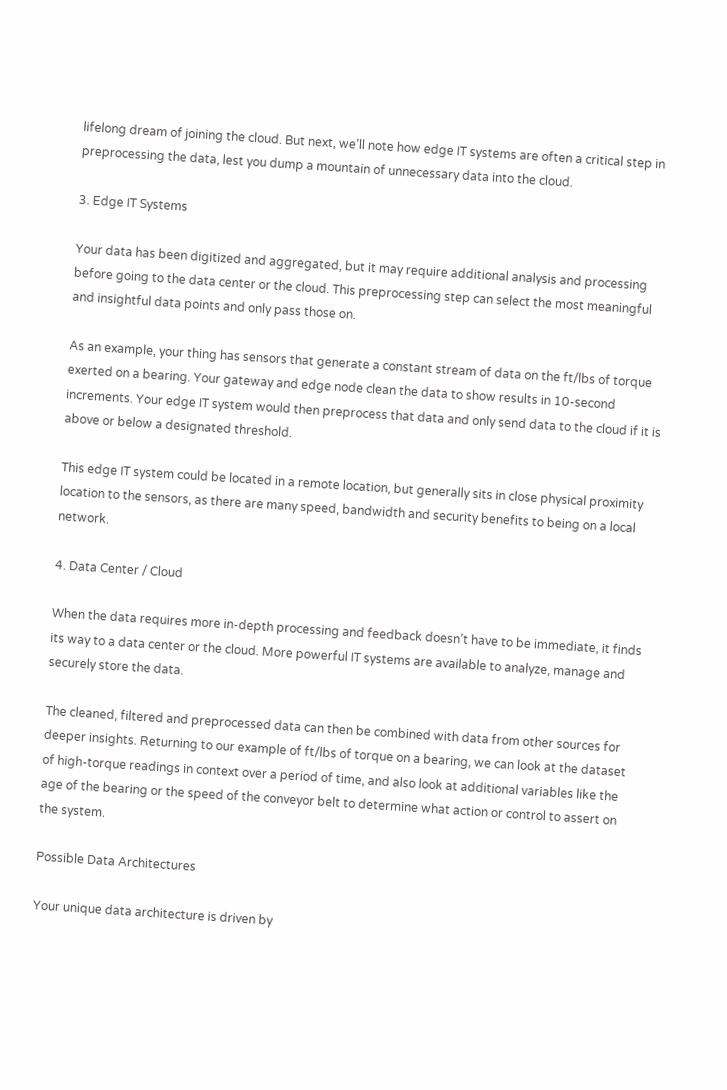lifelong dream of joining the cloud. But next, we’ll note how edge IT systems are often a critical step in preprocessing the data, lest you dump a mountain of unnecessary data into the cloud.

3. Edge IT Systems

Your data has been digitized and aggregated, but it may require additional analysis and processing before going to the data center or the cloud. This preprocessing step can select the most meaningful and insightful data points and only pass those on.

As an example, your thing has sensors that generate a constant stream of data on the ft/lbs of torque exerted on a bearing. Your gateway and edge node clean the data to show results in 10-second increments. Your edge IT system would then preprocess that data and only send data to the cloud if it is above or below a designated threshold.

This edge IT system could be located in a remote location, but generally sits in close physical proximity location to the sensors, as there are many speed, bandwidth and security benefits to being on a local network.

4. Data Center / Cloud

When the data requires more in-depth processing and feedback doesn’t have to be immediate, it finds its way to a data center or the cloud. More powerful IT systems are available to analyze, manage and securely store the data.

The cleaned, filtered and preprocessed data can then be combined with data from other sources for deeper insights. Returning to our example of ft/lbs of torque on a bearing, we can look at the dataset of high-torque readings in context over a period of time, and also look at additional variables like the age of the bearing or the speed of the conveyor belt to determine what action or control to assert on the system.

Possible Data Architectures

Your unique data architecture is driven by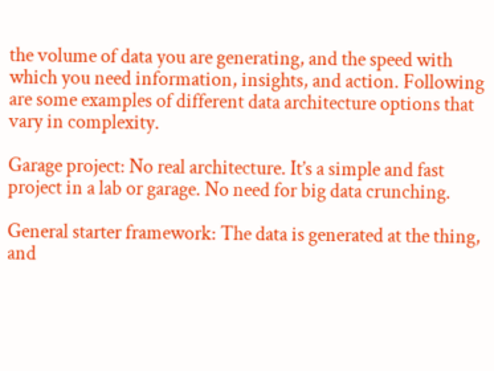the volume of data you are generating, and the speed with which you need information, insights, and action. Following are some examples of different data architecture options that vary in complexity.

Garage project: No real architecture. It’s a simple and fast project in a lab or garage. No need for big data crunching.

General starter framework: The data is generated at the thing, and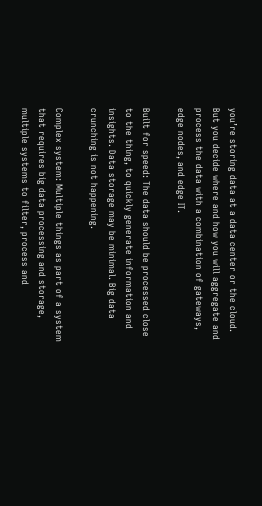you’re storing data at a data center or the cloud. But you decide where and how you will aggregate and process the data with a combination of gateways, edge nodes, and edge IT.

Built for speed: The data should be processed close to the thing, to quickly generate information and insights. Data storage may be minimal. Big data crunching is not happening.

Complex system: Multiple things as part of a system that requires big data processing and storage, multiple systems to filter, process and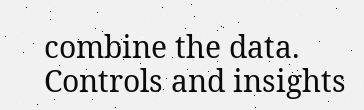combine the data. Controls and insights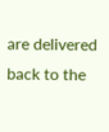are delivered back to the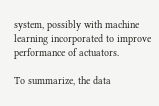system, possibly with machine learning incorporated to improve performance of actuators.

To summarize, the data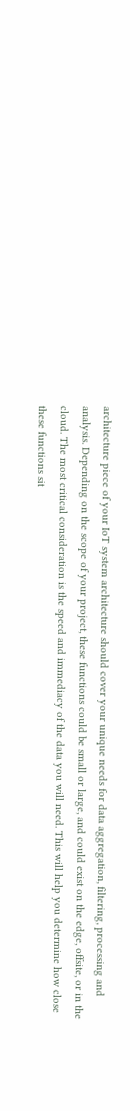architecture piece of your IoT system architecture should cover your unique needs for data aggregation, filtering, processing and analysis. Depending on the scope of your project, these functions could be small or large, and could exist on the edge, offsite, or in the cloud. The most critical consideration is the speed and immediacy of the data you will need. This will help you determine how close these functions sit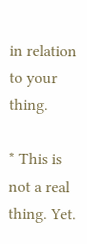in relation to your thing.

* This is not a real thing. Yet.